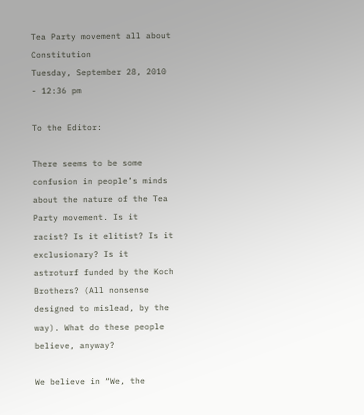Tea Party movement all about Constitution
Tuesday, September 28, 2010 - 12:36 pm

To the Editor:

There seems to be some confusion in people’s minds about the nature of the Tea Party movement. Is it racist? Is it elitist? Is it exclusionary? Is it astroturf funded by the Koch Brothers? (All nonsense designed to mislead, by the way). What do these people believe, anyway?

We believe in “We, the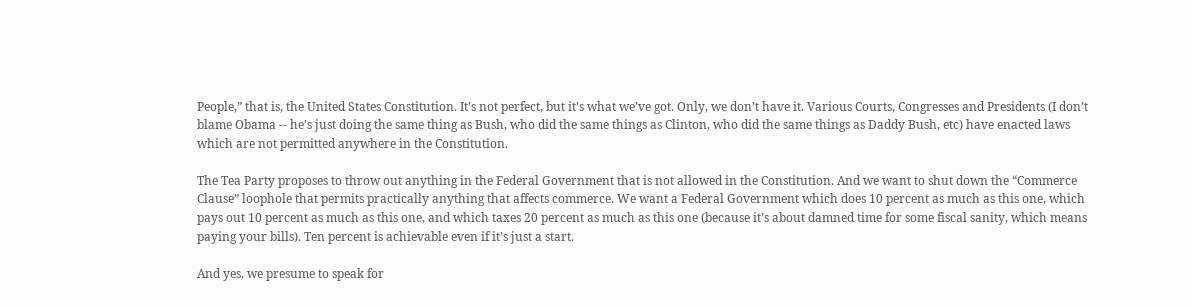People,” that is, the United States Constitution. It’s not perfect, but it’s what we’ve got. Only, we don’t have it. Various Courts, Congresses and Presidents (I don’t blame Obama -- he’s just doing the same thing as Bush, who did the same things as Clinton, who did the same things as Daddy Bush, etc) have enacted laws which are not permitted anywhere in the Constitution.

The Tea Party proposes to throw out anything in the Federal Government that is not allowed in the Constitution. And we want to shut down the “Commerce Clause” loophole that permits practically anything that affects commerce. We want a Federal Government which does 10 percent as much as this one, which pays out 10 percent as much as this one, and which taxes 20 percent as much as this one (because it’s about damned time for some fiscal sanity, which means paying your bills). Ten percent is achievable even if it’s just a start.

And yes, we presume to speak for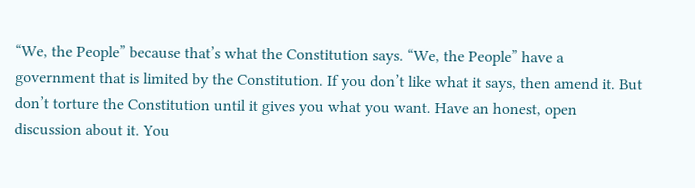“We, the People” because that’s what the Constitution says. “We, the People” have a government that is limited by the Constitution. If you don’t like what it says, then amend it. But don’t torture the Constitution until it gives you what you want. Have an honest, open discussion about it. You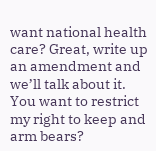want national health care? Great, write up an amendment and we’ll talk about it. You want to restrict my right to keep and arm bears?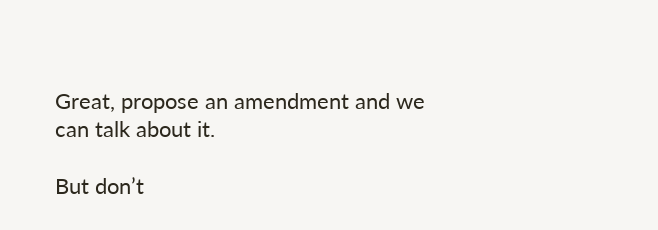Great, propose an amendment and we can talk about it.

But don’t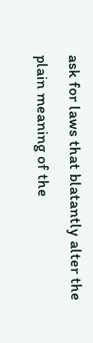ask for laws that blatantly alter the plain meaning of the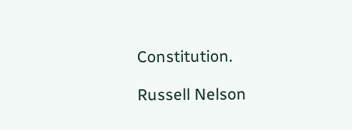Constitution.

Russell Nelson